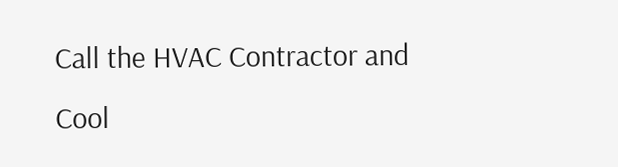Call the HVAC Contractor and Cool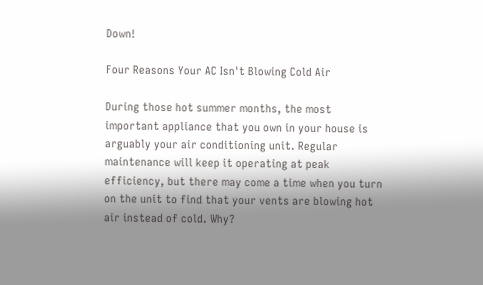Down!

Four Reasons Your AC Isn't Blowing Cold Air

During those hot summer months, the most important appliance that you own in your house is arguably your air conditioning unit. Regular maintenance will keep it operating at peak efficiency, but there may come a time when you turn on the unit to find that your vents are blowing hot air instead of cold. Why?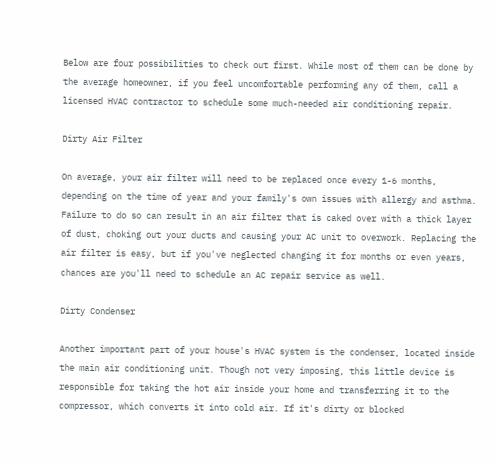Below are four possibilities to check out first. While most of them can be done by the average homeowner, if you feel uncomfortable performing any of them, call a licensed HVAC contractor to schedule some much-needed air conditioning repair.

Dirty Air Filter

On average, your air filter will need to be replaced once every 1-6 months, depending on the time of year and your family's own issues with allergy and asthma. Failure to do so can result in an air filter that is caked over with a thick layer of dust, choking out your ducts and causing your AC unit to overwork. Replacing the air filter is easy, but if you've neglected changing it for months or even years, chances are you'll need to schedule an AC repair service as well.

Dirty Condenser

Another important part of your house's HVAC system is the condenser, located inside the main air conditioning unit. Though not very imposing, this little device is responsible for taking the hot air inside your home and transferring it to the compressor, which converts it into cold air. If it's dirty or blocked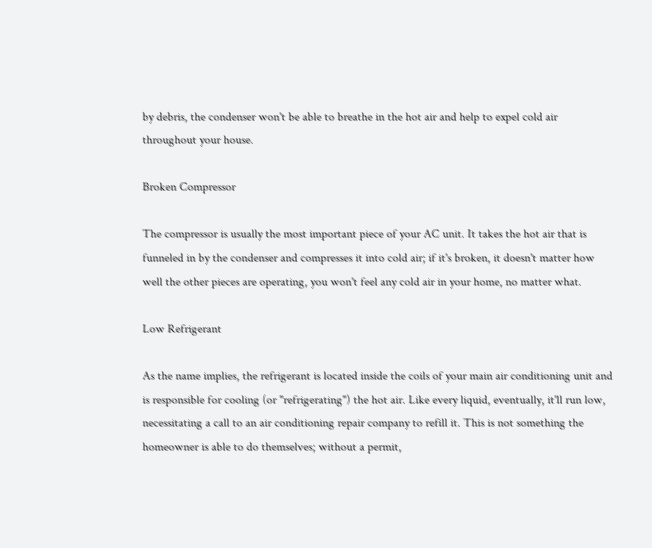by debris, the condenser won't be able to breathe in the hot air and help to expel cold air throughout your house.

Broken Compressor

The compressor is usually the most important piece of your AC unit. It takes the hot air that is funneled in by the condenser and compresses it into cold air; if it's broken, it doesn't matter how well the other pieces are operating, you won't feel any cold air in your home, no matter what.

Low Refrigerant

As the name implies, the refrigerant is located inside the coils of your main air conditioning unit and is responsible for cooling (or "refrigerating") the hot air. Like every liquid, eventually, it'll run low, necessitating a call to an air conditioning repair company to refill it. This is not something the homeowner is able to do themselves; without a permit,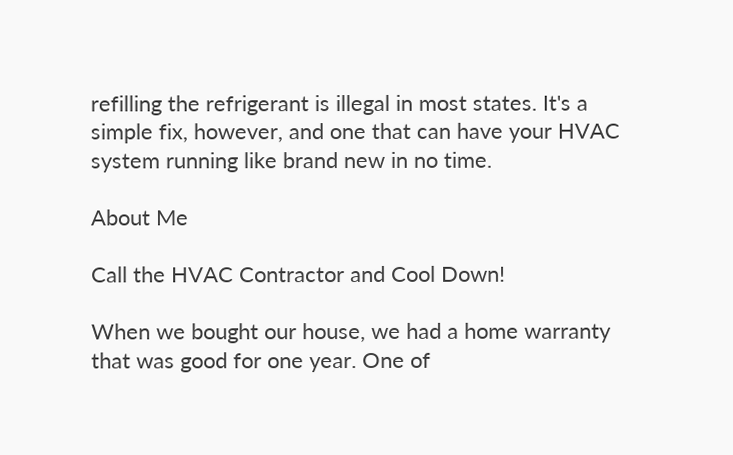refilling the refrigerant is illegal in most states. It's a simple fix, however, and one that can have your HVAC system running like brand new in no time.

About Me

Call the HVAC Contractor and Cool Down!

When we bought our house, we had a home warranty that was good for one year. One of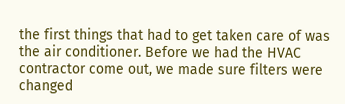the first things that had to get taken care of was the air conditioner. Before we had the HVAC contractor come out, we made sure filters were changed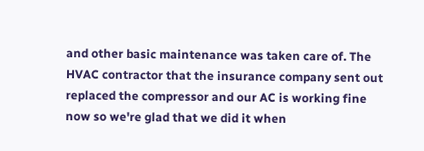and other basic maintenance was taken care of. The HVAC contractor that the insurance company sent out replaced the compressor and our AC is working fine now so we're glad that we did it when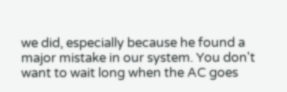we did, especially because he found a major mistake in our system. You don't want to wait long when the AC goes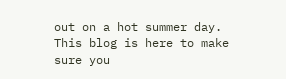out on a hot summer day. This blog is here to make sure you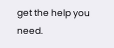get the help you need.